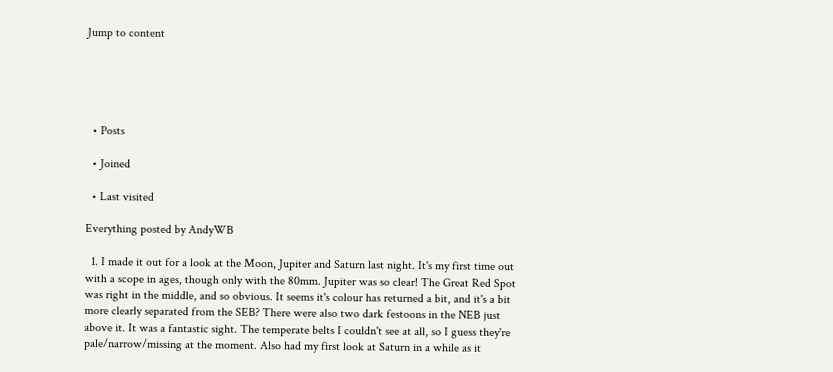Jump to content





  • Posts

  • Joined

  • Last visited

Everything posted by AndyWB

  1. I made it out for a look at the Moon, Jupiter and Saturn last night. It's my first time out with a scope in ages, though only with the 80mm. Jupiter was so clear! The Great Red Spot was right in the middle, and so obvious. It seems it's colour has returned a bit, and it's a bit more clearly separated from the SEB? There were also two dark festoons in the NEB just above it. It was a fantastic sight. The temperate belts I couldn't see at all, so I guess they're pale/narrow/missing at the moment. Also had my first look at Saturn in a while as it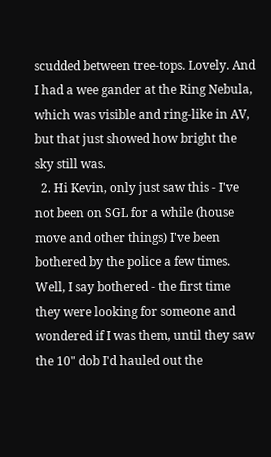scudded between tree-tops. Lovely. And I had a wee gander at the Ring Nebula, which was visible and ring-like in AV, but that just showed how bright the sky still was.
  2. Hi Kevin, only just saw this - I've not been on SGL for a while (house move and other things) I've been bothered by the police a few times. Well, I say bothered - the first time they were looking for someone and wondered if I was them, until they saw the 10" dob I'd hauled out the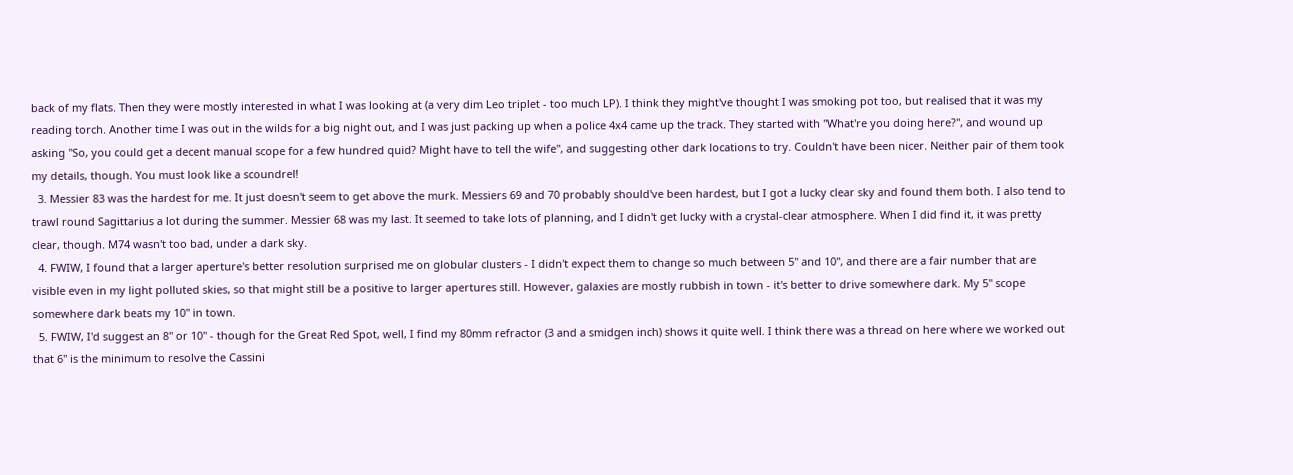back of my flats. Then they were mostly interested in what I was looking at (a very dim Leo triplet - too much LP). I think they might've thought I was smoking pot too, but realised that it was my reading torch. Another time I was out in the wilds for a big night out, and I was just packing up when a police 4x4 came up the track. They started with "What're you doing here?", and wound up asking "So, you could get a decent manual scope for a few hundred quid? Might have to tell the wife", and suggesting other dark locations to try. Couldn't have been nicer. Neither pair of them took my details, though. You must look like a scoundrel!
  3. Messier 83 was the hardest for me. It just doesn't seem to get above the murk. Messiers 69 and 70 probably should've been hardest, but I got a lucky clear sky and found them both. I also tend to trawl round Sagittarius a lot during the summer. Messier 68 was my last. It seemed to take lots of planning, and I didn't get lucky with a crystal-clear atmosphere. When I did find it, it was pretty clear, though. M74 wasn't too bad, under a dark sky.
  4. FWIW, I found that a larger aperture's better resolution surprised me on globular clusters - I didn't expect them to change so much between 5" and 10", and there are a fair number that are visible even in my light polluted skies, so that might still be a positive to larger apertures still. However, galaxies are mostly rubbish in town - it's better to drive somewhere dark. My 5" scope somewhere dark beats my 10" in town.
  5. FWIW, I'd suggest an 8" or 10" - though for the Great Red Spot, well, I find my 80mm refractor (3 and a smidgen inch) shows it quite well. I think there was a thread on here where we worked out that 6" is the minimum to resolve the Cassini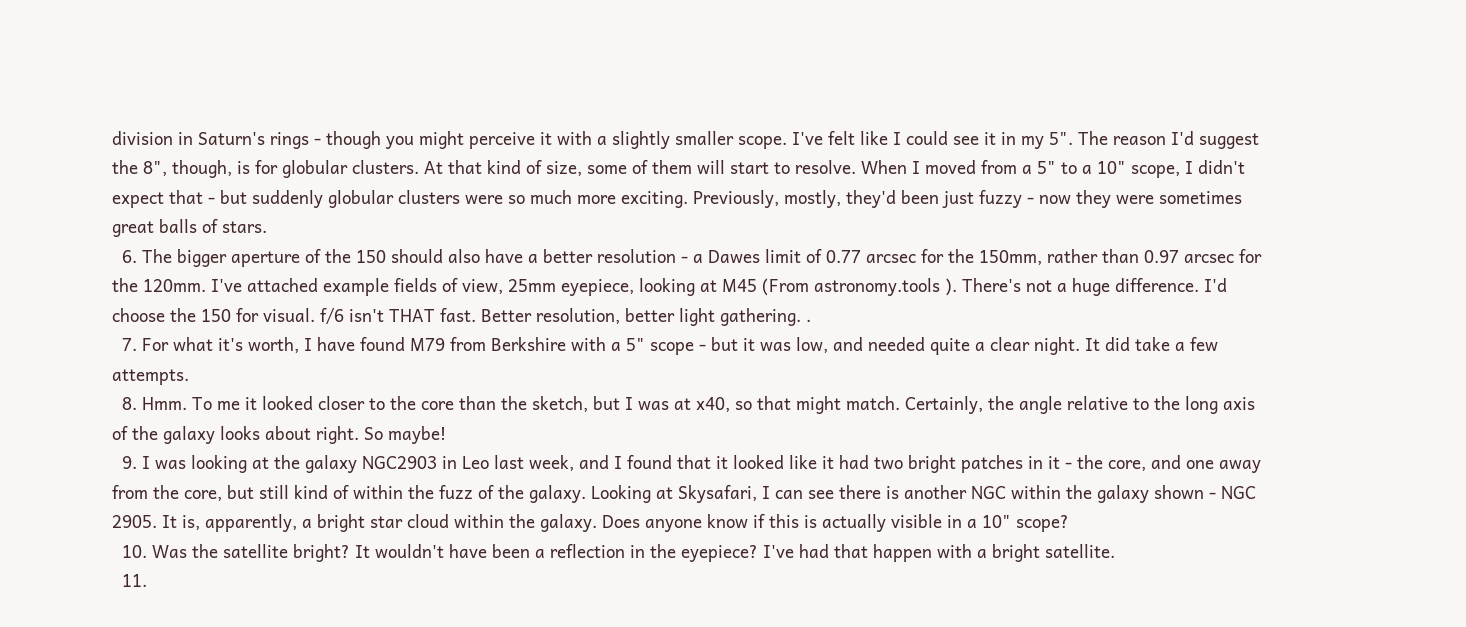division in Saturn's rings - though you might perceive it with a slightly smaller scope. I've felt like I could see it in my 5". The reason I'd suggest the 8", though, is for globular clusters. At that kind of size, some of them will start to resolve. When I moved from a 5" to a 10" scope, I didn't expect that - but suddenly globular clusters were so much more exciting. Previously, mostly, they'd been just fuzzy - now they were sometimes great balls of stars.
  6. The bigger aperture of the 150 should also have a better resolution - a Dawes limit of 0.77 arcsec for the 150mm, rather than 0.97 arcsec for the 120mm. I've attached example fields of view, 25mm eyepiece, looking at M45 (From astronomy.tools ). There's not a huge difference. I'd choose the 150 for visual. f/6 isn't THAT fast. Better resolution, better light gathering. .
  7. For what it's worth, I have found M79 from Berkshire with a 5" scope - but it was low, and needed quite a clear night. It did take a few attempts.
  8. Hmm. To me it looked closer to the core than the sketch, but I was at x40, so that might match. Certainly, the angle relative to the long axis of the galaxy looks about right. So maybe!
  9. I was looking at the galaxy NGC2903 in Leo last week, and I found that it looked like it had two bright patches in it - the core, and one away from the core, but still kind of within the fuzz of the galaxy. Looking at Skysafari, I can see there is another NGC within the galaxy shown - NGC 2905. It is, apparently, a bright star cloud within the galaxy. Does anyone know if this is actually visible in a 10" scope?
  10. Was the satellite bright? It wouldn't have been a reflection in the eyepiece? I've had that happen with a bright satellite.
  11.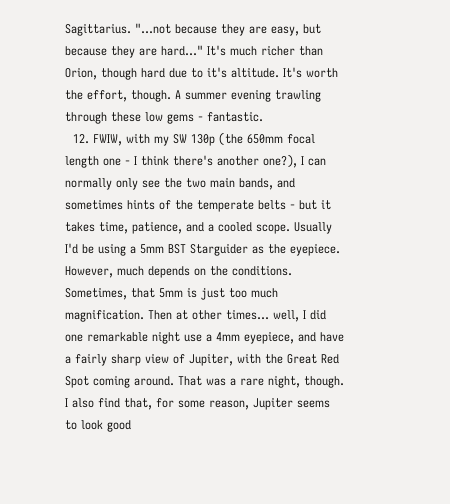Sagittarius. "...not because they are easy, but because they are hard..." It's much richer than Orion, though hard due to it's altitude. It's worth the effort, though. A summer evening trawling through these low gems - fantastic.
  12. FWIW, with my SW 130p (the 650mm focal length one - I think there's another one?), I can normally only see the two main bands, and sometimes hints of the temperate belts - but it takes time, patience, and a cooled scope. Usually I'd be using a 5mm BST Starguider as the eyepiece. However, much depends on the conditions. Sometimes, that 5mm is just too much magnification. Then at other times... well, I did one remarkable night use a 4mm eyepiece, and have a fairly sharp view of Jupiter, with the Great Red Spot coming around. That was a rare night, though. I also find that, for some reason, Jupiter seems to look good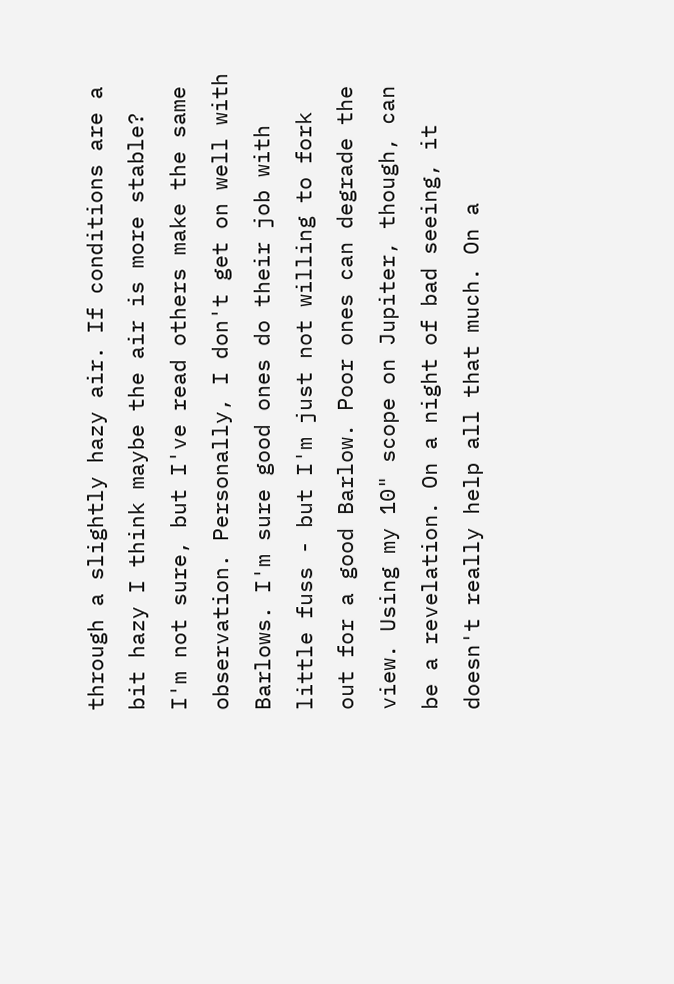through a slightly hazy air. If conditions are a bit hazy I think maybe the air is more stable? I'm not sure, but I've read others make the same observation. Personally, I don't get on well with Barlows. I'm sure good ones do their job with little fuss - but I'm just not willing to fork out for a good Barlow. Poor ones can degrade the view. Using my 10" scope on Jupiter, though, can be a revelation. On a night of bad seeing, it doesn't really help all that much. On a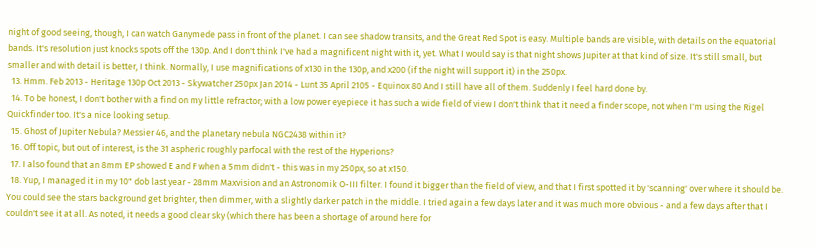night of good seeing, though, I can watch Ganymede pass in front of the planet. I can see shadow transits, and the Great Red Spot is easy. Multiple bands are visible, with details on the equatorial bands. It's resolution just knocks spots off the 130p. And I don't think I've had a magnificent night with it, yet. What I would say is that night shows Jupiter at that kind of size. It's still small, but smaller and with detail is better, I think. Normally, I use magnifications of x130 in the 130p, and x200 (if the night will support it) in the 250px.
  13. Hmm. Feb 2013 - Heritage 130p Oct 2013 - Skywatcher 250px Jan 2014 - Lunt 35 April 2105 - Equinox 80 And I still have all of them. Suddenly I feel hard done by.
  14. To be honest, I don't bother with a find on my little refractor; with a low power eyepiece it has such a wide field of view I don't think that it need a finder scope, not when I'm using the Rigel Quickfinder too. It's a nice looking setup.
  15. Ghost of Jupiter Nebula? Messier 46, and the planetary nebula NGC2438 within it?
  16. Off topic, but out of interest, is the 31 aspheric roughly parfocal with the rest of the Hyperions?
  17. I also found that an 8mm EP showed E and F when a 5mm didn't - this was in my 250px, so at x150.
  18. Yup, I managed it in my 10" dob last year - 28mm Maxvision and an Astronomik O-III filter. I found it bigger than the field of view, and that I first spotted it by 'scanning' over where it should be. You could see the stars background get brighter, then dimmer, with a slightly darker patch in the middle. I tried again a few days later and it was much more obvious - and a few days after that I couldn't see it at all. As noted, it needs a good clear sky (which there has been a shortage of around here for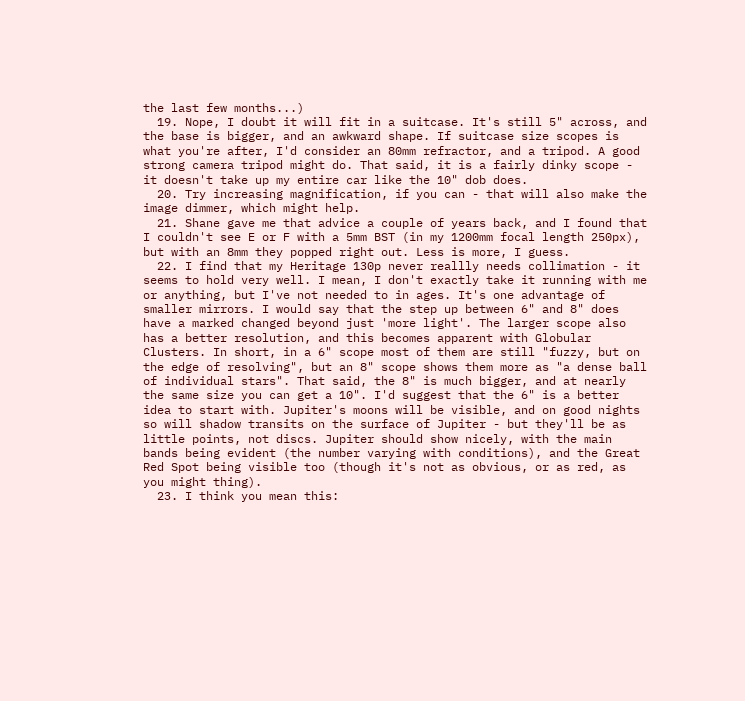the last few months...)
  19. Nope, I doubt it will fit in a suitcase. It's still 5" across, and the base is bigger, and an awkward shape. If suitcase size scopes is what you're after, I'd consider an 80mm refractor, and a tripod. A good strong camera tripod might do. That said, it is a fairly dinky scope - it doesn't take up my entire car like the 10" dob does.
  20. Try increasing magnification, if you can - that will also make the image dimmer, which might help.
  21. Shane gave me that advice a couple of years back, and I found that I couldn't see E or F with a 5mm BST (in my 1200mm focal length 250px), but with an 8mm they popped right out. Less is more, I guess.
  22. I find that my Heritage 130p never reallly needs collimation - it seems to hold very well. I mean, I don't exactly take it running with me or anything, but I've not needed to in ages. It's one advantage of smaller mirrors. I would say that the step up between 6" and 8" does have a marked changed beyond just 'more light'. The larger scope also has a better resolution, and this becomes apparent with Globular Clusters. In short, in a 6" scope most of them are still "fuzzy, but on the edge of resolving", but an 8" scope shows them more as "a dense ball of individual stars". That said, the 8" is much bigger, and at nearly the same size you can get a 10". I'd suggest that the 6" is a better idea to start with. Jupiter's moons will be visible, and on good nights so will shadow transits on the surface of Jupiter - but they'll be as little points, not discs. Jupiter should show nicely, with the main bands being evident (the number varying with conditions), and the Great Red Spot being visible too (though it's not as obvious, or as red, as you might thing).
  23. I think you mean this: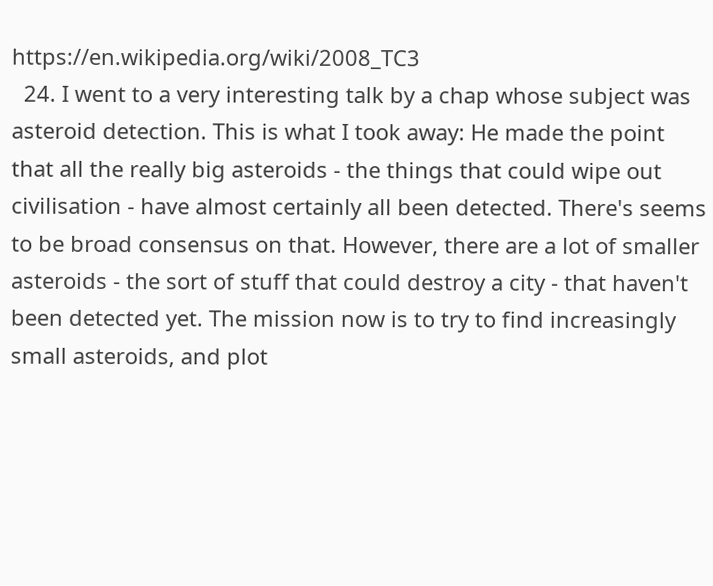https://en.wikipedia.org/wiki/2008_TC3
  24. I went to a very interesting talk by a chap whose subject was asteroid detection. This is what I took away: He made the point that all the really big asteroids - the things that could wipe out civilisation - have almost certainly all been detected. There's seems to be broad consensus on that. However, there are a lot of smaller asteroids - the sort of stuff that could destroy a city - that haven't been detected yet. The mission now is to try to find increasingly small asteroids, and plot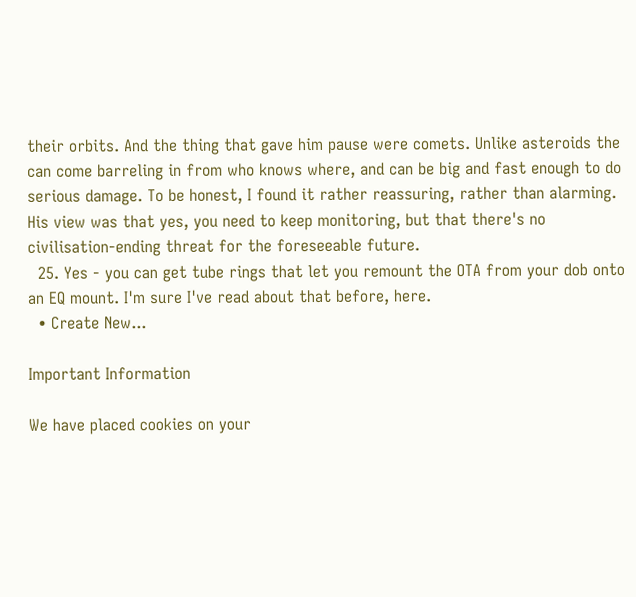their orbits. And the thing that gave him pause were comets. Unlike asteroids the can come barreling in from who knows where, and can be big and fast enough to do serious damage. To be honest, I found it rather reassuring, rather than alarming. His view was that yes, you need to keep monitoring, but that there's no civilisation-ending threat for the foreseeable future.
  25. Yes - you can get tube rings that let you remount the OTA from your dob onto an EQ mount. I'm sure I've read about that before, here.
  • Create New...

Important Information

We have placed cookies on your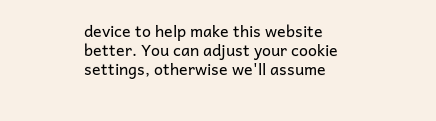device to help make this website better. You can adjust your cookie settings, otherwise we'll assume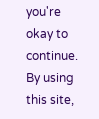you're okay to continue. By using this site,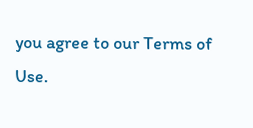you agree to our Terms of Use.